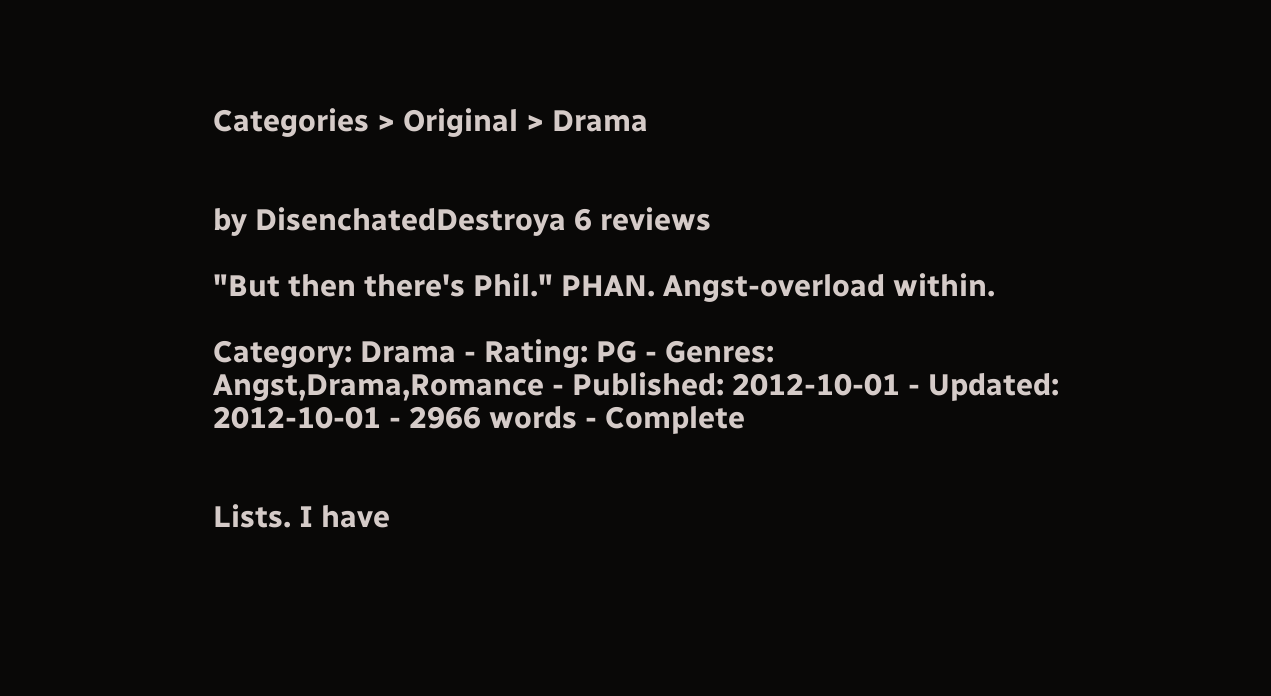Categories > Original > Drama


by DisenchatedDestroya 6 reviews

"But then there's Phil." PHAN. Angst-overload within.

Category: Drama - Rating: PG - Genres: Angst,Drama,Romance - Published: 2012-10-01 - Updated: 2012-10-01 - 2966 words - Complete


Lists. I have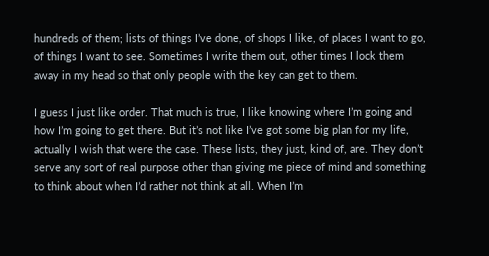hundreds of them; lists of things I’ve done, of shops I like, of places I want to go, of things I want to see. Sometimes I write them out, other times I lock them away in my head so that only people with the key can get to them.

I guess I just like order. That much is true, I like knowing where I’m going and how I’m going to get there. But it’s not like I’ve got some big plan for my life, actually I wish that were the case. These lists, they just, kind of, are. They don’t serve any sort of real purpose other than giving me piece of mind and something to think about when I’d rather not think at all. When I’m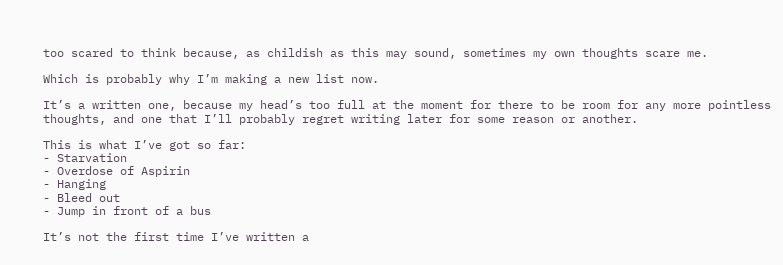too scared to think because, as childish as this may sound, sometimes my own thoughts scare me.

Which is probably why I’m making a new list now.

It’s a written one, because my head’s too full at the moment for there to be room for any more pointless thoughts, and one that I’ll probably regret writing later for some reason or another.

This is what I’ve got so far:
- Starvation
- Overdose of Aspirin
- Hanging
- Bleed out
- Jump in front of a bus

It’s not the first time I’ve written a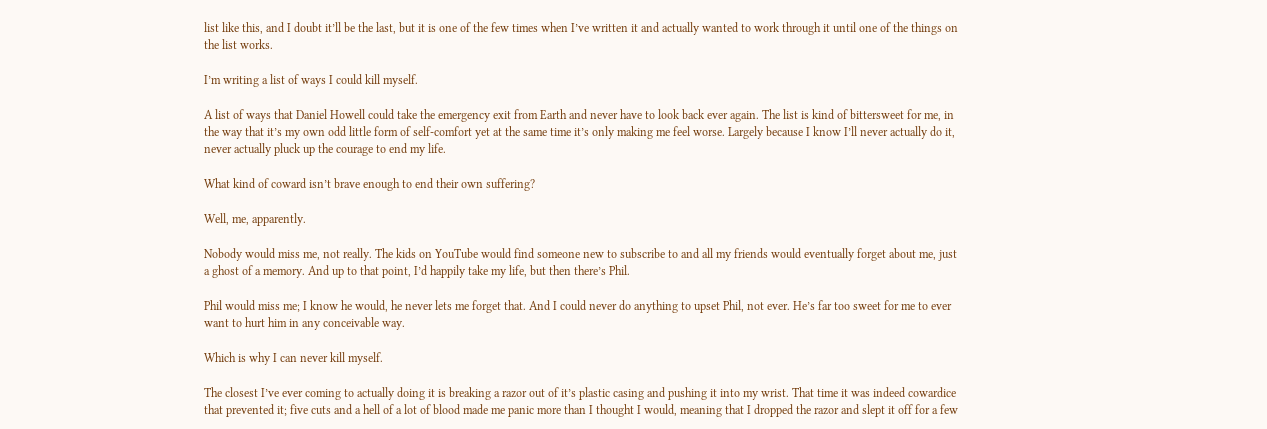list like this, and I doubt it’ll be the last, but it is one of the few times when I’ve written it and actually wanted to work through it until one of the things on the list works.

I’m writing a list of ways I could kill myself.

A list of ways that Daniel Howell could take the emergency exit from Earth and never have to look back ever again. The list is kind of bittersweet for me, in the way that it’s my own odd little form of self-comfort yet at the same time it’s only making me feel worse. Largely because I know I’ll never actually do it, never actually pluck up the courage to end my life.

What kind of coward isn’t brave enough to end their own suffering?

Well, me, apparently.

Nobody would miss me, not really. The kids on YouTube would find someone new to subscribe to and all my friends would eventually forget about me, just a ghost of a memory. And up to that point, I’d happily take my life, but then there’s Phil.

Phil would miss me; I know he would, he never lets me forget that. And I could never do anything to upset Phil, not ever. He’s far too sweet for me to ever want to hurt him in any conceivable way.

Which is why I can never kill myself.

The closest I’ve ever coming to actually doing it is breaking a razor out of it’s plastic casing and pushing it into my wrist. That time it was indeed cowardice that prevented it; five cuts and a hell of a lot of blood made me panic more than I thought I would, meaning that I dropped the razor and slept it off for a few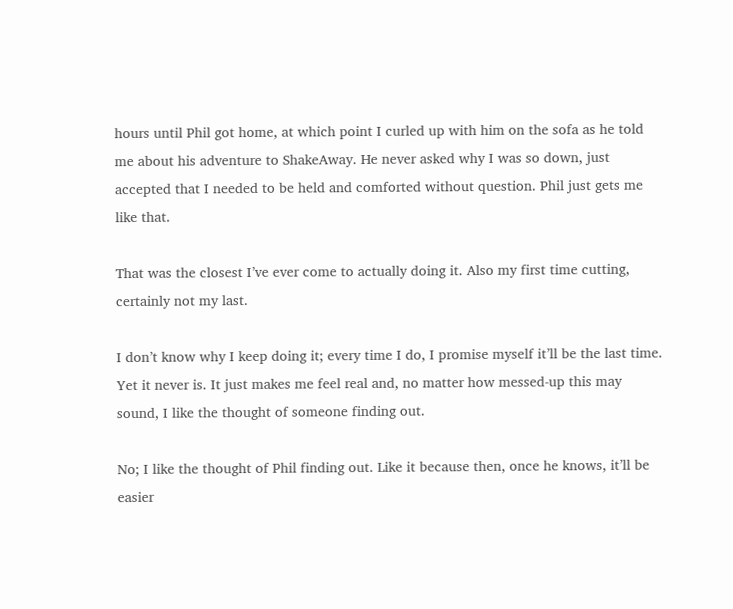hours until Phil got home, at which point I curled up with him on the sofa as he told me about his adventure to ShakeAway. He never asked why I was so down, just accepted that I needed to be held and comforted without question. Phil just gets me like that.

That was the closest I’ve ever come to actually doing it. Also my first time cutting, certainly not my last.

I don’t know why I keep doing it; every time I do, I promise myself it’ll be the last time. Yet it never is. It just makes me feel real and, no matter how messed-up this may sound, I like the thought of someone finding out.

No; I like the thought of Phil finding out. Like it because then, once he knows, it’ll be easier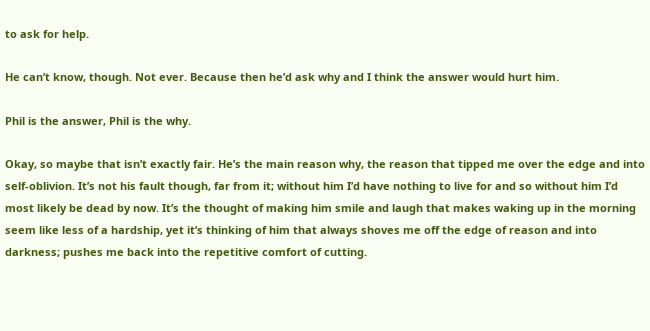to ask for help.

He can’t know, though. Not ever. Because then he’d ask why and I think the answer would hurt him.

Phil is the answer, Phil is the why.

Okay, so maybe that isn’t exactly fair. He’s the main reason why, the reason that tipped me over the edge and into self-oblivion. It’s not his fault though, far from it; without him I’d have nothing to live for and so without him I’d most likely be dead by now. It’s the thought of making him smile and laugh that makes waking up in the morning seem like less of a hardship, yet it’s thinking of him that always shoves me off the edge of reason and into darkness; pushes me back into the repetitive comfort of cutting.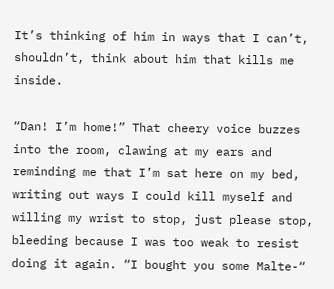It’s thinking of him in ways that I can’t, shouldn’t, think about him that kills me inside.

“Dan! I’m home!” That cheery voice buzzes into the room, clawing at my ears and reminding me that I’m sat here on my bed, writing out ways I could kill myself and willing my wrist to stop, just please stop, bleeding because I was too weak to resist doing it again. “I bought you some Malte-“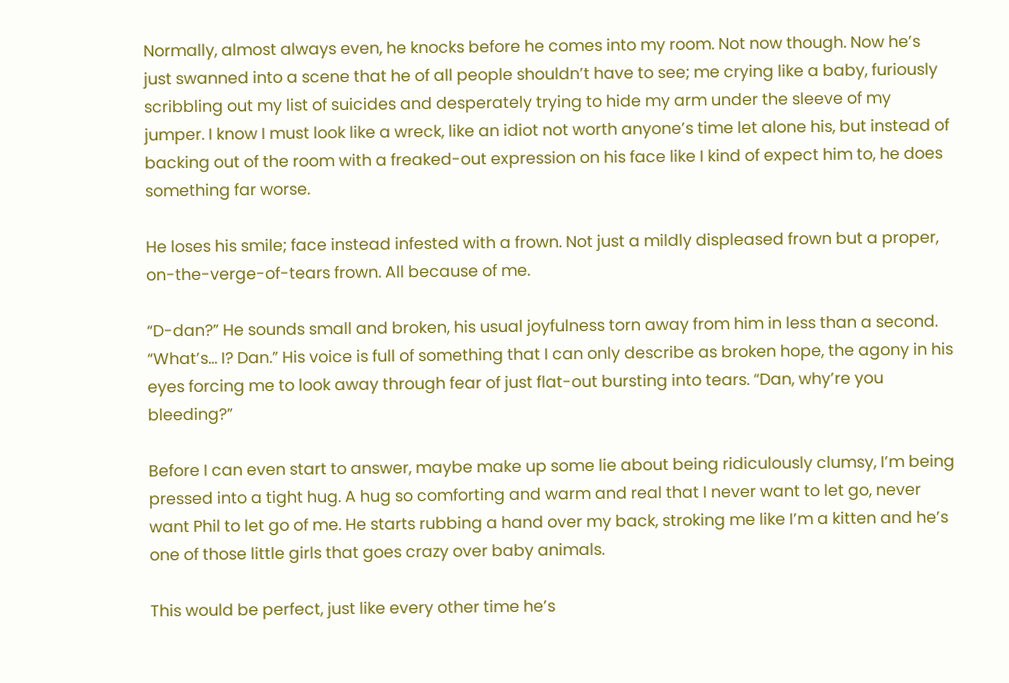Normally, almost always even, he knocks before he comes into my room. Not now though. Now he’s just swanned into a scene that he of all people shouldn’t have to see; me crying like a baby, furiously scribbling out my list of suicides and desperately trying to hide my arm under the sleeve of my jumper. I know I must look like a wreck, like an idiot not worth anyone’s time let alone his, but instead of backing out of the room with a freaked-out expression on his face like I kind of expect him to, he does something far worse.

He loses his smile; face instead infested with a frown. Not just a mildly displeased frown but a proper, on-the-verge-of-tears frown. All because of me.

“D-dan?” He sounds small and broken, his usual joyfulness torn away from him in less than a second. “What’s… I? Dan.” His voice is full of something that I can only describe as broken hope, the agony in his eyes forcing me to look away through fear of just flat-out bursting into tears. “Dan, why’re you bleeding?”

Before I can even start to answer, maybe make up some lie about being ridiculously clumsy, I’m being pressed into a tight hug. A hug so comforting and warm and real that I never want to let go, never want Phil to let go of me. He starts rubbing a hand over my back, stroking me like I’m a kitten and he’s one of those little girls that goes crazy over baby animals.

This would be perfect, just like every other time he’s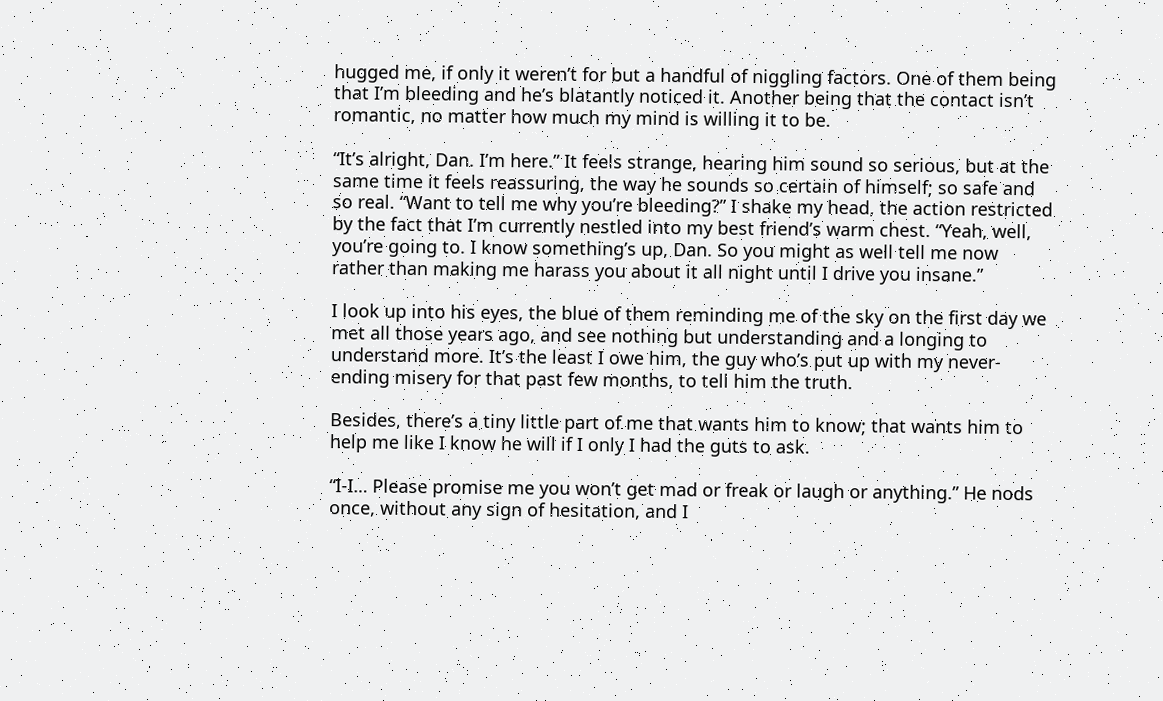hugged me, if only it weren’t for but a handful of niggling factors. One of them being that I’m bleeding and he’s blatantly noticed it. Another being that the contact isn’t romantic, no matter how much my mind is willing it to be.

“It’s alright, Dan. I’m here.” It feels strange, hearing him sound so serious, but at the same time it feels reassuring, the way he sounds so certain of himself; so safe and so real. “Want to tell me why you’re bleeding?” I shake my head, the action restricted by the fact that I’m currently nestled into my best friend’s warm chest. “Yeah, well, you’re going to. I know something’s up, Dan. So you might as well tell me now rather than making me harass you about it all night until I drive you insane.”

I look up into his eyes, the blue of them reminding me of the sky on the first day we met all those years ago, and see nothing but understanding and a longing to understand more. It’s the least I owe him, the guy who’s put up with my never-ending misery for that past few months, to tell him the truth.

Besides, there’s a tiny little part of me that wants him to know; that wants him to help me like I know he will if I only I had the guts to ask.

“I-I… Please promise me you won’t get mad or freak or laugh or anything.” He nods once, without any sign of hesitation, and I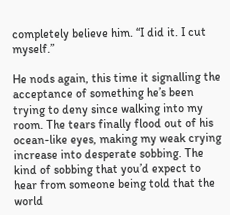completely believe him. “I did it. I cut myself.”

He nods again, this time it signalling the acceptance of something he’s been trying to deny since walking into my room. The tears finally flood out of his ocean-like eyes, making my weak crying increase into desperate sobbing. The kind of sobbing that you’d expect to hear from someone being told that the world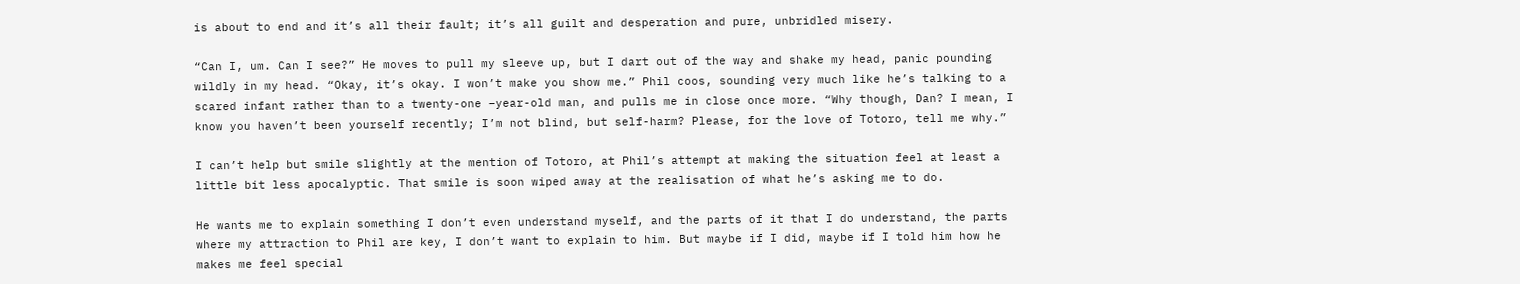is about to end and it’s all their fault; it’s all guilt and desperation and pure, unbridled misery.

“Can I, um. Can I see?” He moves to pull my sleeve up, but I dart out of the way and shake my head, panic pounding wildly in my head. “Okay, it’s okay. I won’t make you show me.” Phil coos, sounding very much like he’s talking to a scared infant rather than to a twenty-one –year-old man, and pulls me in close once more. “Why though, Dan? I mean, I know you haven’t been yourself recently; I’m not blind, but self-harm? Please, for the love of Totoro, tell me why.”

I can’t help but smile slightly at the mention of Totoro, at Phil’s attempt at making the situation feel at least a little bit less apocalyptic. That smile is soon wiped away at the realisation of what he’s asking me to do.

He wants me to explain something I don’t even understand myself, and the parts of it that I do understand, the parts where my attraction to Phil are key, I don’t want to explain to him. But maybe if I did, maybe if I told him how he makes me feel special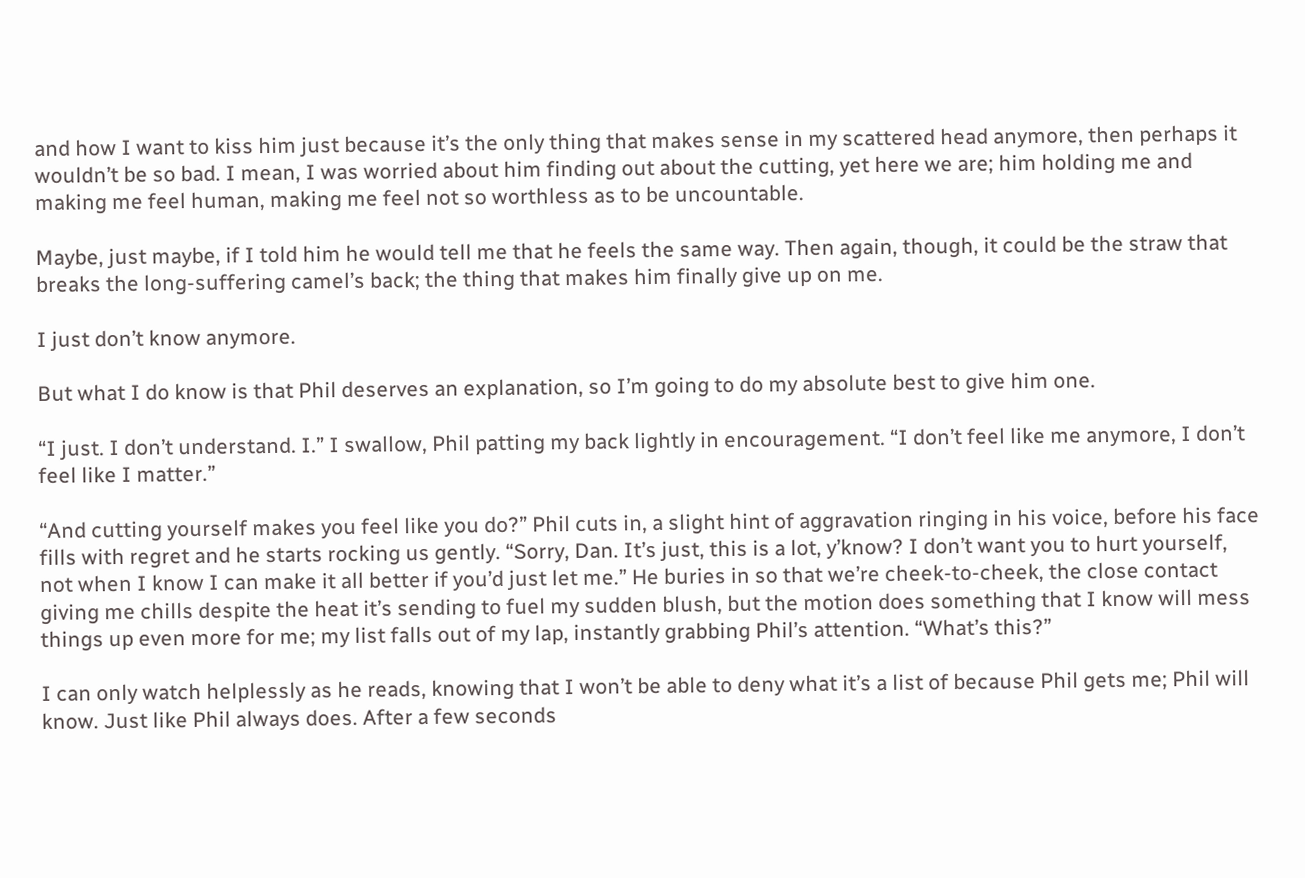and how I want to kiss him just because it’s the only thing that makes sense in my scattered head anymore, then perhaps it wouldn’t be so bad. I mean, I was worried about him finding out about the cutting, yet here we are; him holding me and making me feel human, making me feel not so worthless as to be uncountable.

Maybe, just maybe, if I told him he would tell me that he feels the same way. Then again, though, it could be the straw that breaks the long-suffering camel’s back; the thing that makes him finally give up on me.

I just don’t know anymore.

But what I do know is that Phil deserves an explanation, so I’m going to do my absolute best to give him one.

“I just. I don’t understand. I.” I swallow, Phil patting my back lightly in encouragement. “I don’t feel like me anymore, I don’t feel like I matter.”

“And cutting yourself makes you feel like you do?” Phil cuts in, a slight hint of aggravation ringing in his voice, before his face fills with regret and he starts rocking us gently. “Sorry, Dan. It’s just, this is a lot, y’know? I don’t want you to hurt yourself, not when I know I can make it all better if you’d just let me.” He buries in so that we’re cheek-to-cheek, the close contact giving me chills despite the heat it’s sending to fuel my sudden blush, but the motion does something that I know will mess things up even more for me; my list falls out of my lap, instantly grabbing Phil’s attention. “What’s this?”

I can only watch helplessly as he reads, knowing that I won’t be able to deny what it’s a list of because Phil gets me; Phil will know. Just like Phil always does. After a few seconds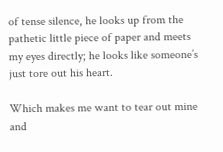of tense silence, he looks up from the pathetic little piece of paper and meets my eyes directly; he looks like someone’s just tore out his heart.

Which makes me want to tear out mine and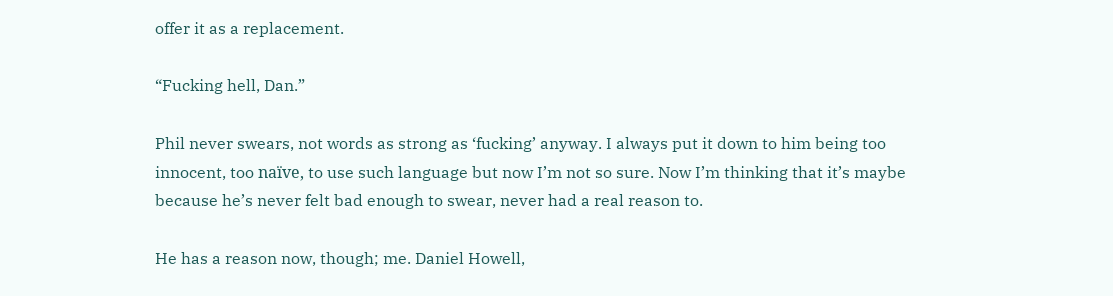offer it as a replacement.

“Fucking hell, Dan.”

Phil never swears, not words as strong as ‘fucking’ anyway. I always put it down to him being too innocent, too naïve, to use such language but now I’m not so sure. Now I’m thinking that it’s maybe because he’s never felt bad enough to swear, never had a real reason to.

He has a reason now, though; me. Daniel Howell,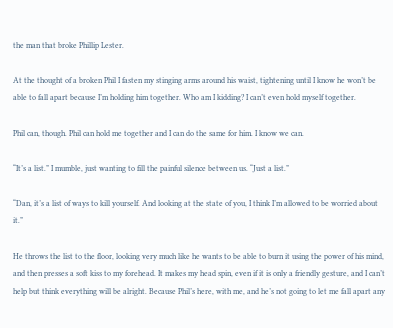the man that broke Phillip Lester.

At the thought of a broken Phil I fasten my stinging arms around his waist, tightening until I know he won’t be able to fall apart because I’m holding him together. Who am I kidding? I can’t even hold myself together.

Phil can, though. Phil can hold me together and I can do the same for him. I know we can.

“It’s a list.” I mumble, just wanting to fill the painful silence between us. “Just a list.”

“Dan, it’s a list of ways to kill yourself. And looking at the state of you, I think I’m allowed to be worried about it.”

He throws the list to the floor, looking very much like he wants to be able to burn it using the power of his mind, and then presses a soft kiss to my forehead. It makes my head spin, even if it is only a friendly gesture, and I can’t help but think everything will be alright. Because Phil’s here, with me, and he’s not going to let me fall apart any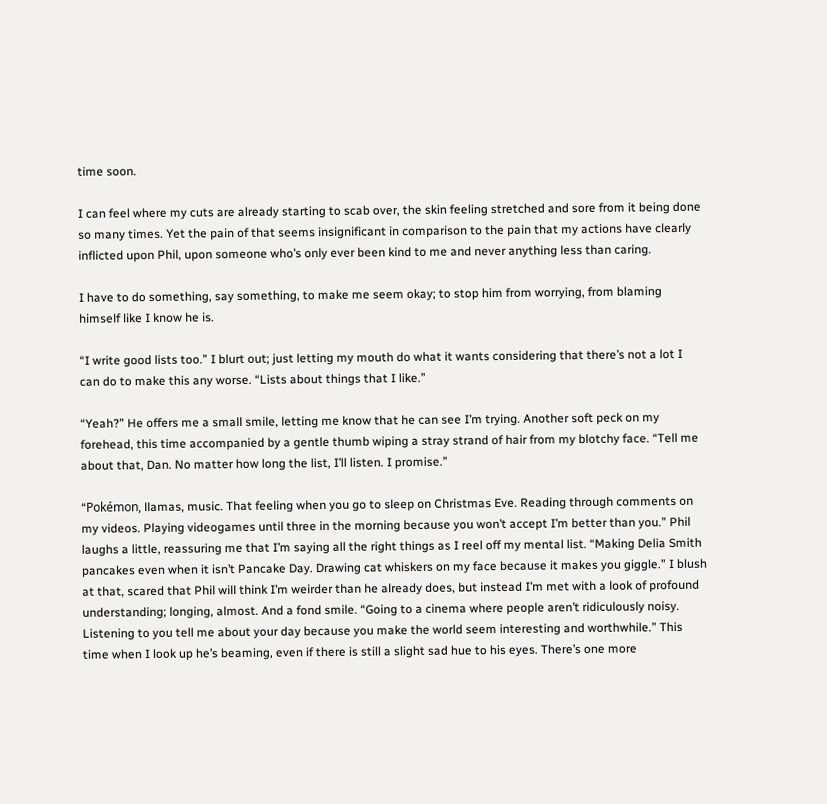time soon.

I can feel where my cuts are already starting to scab over, the skin feeling stretched and sore from it being done so many times. Yet the pain of that seems insignificant in comparison to the pain that my actions have clearly inflicted upon Phil, upon someone who’s only ever been kind to me and never anything less than caring.

I have to do something, say something, to make me seem okay; to stop him from worrying, from blaming himself like I know he is.

“I write good lists too.” I blurt out; just letting my mouth do what it wants considering that there’s not a lot I can do to make this any worse. “Lists about things that I like.”

“Yeah?” He offers me a small smile, letting me know that he can see I’m trying. Another soft peck on my forehead, this time accompanied by a gentle thumb wiping a stray strand of hair from my blotchy face. “Tell me about that, Dan. No matter how long the list, I’ll listen. I promise.”

“Pokémon, llamas, music. That feeling when you go to sleep on Christmas Eve. Reading through comments on my videos. Playing videogames until three in the morning because you won’t accept I’m better than you.” Phil laughs a little, reassuring me that I’m saying all the right things as I reel off my mental list. “Making Delia Smith pancakes even when it isn’t Pancake Day. Drawing cat whiskers on my face because it makes you giggle.” I blush at that, scared that Phil will think I’m weirder than he already does, but instead I’m met with a look of profound understanding; longing, almost. And a fond smile. “Going to a cinema where people aren’t ridiculously noisy. Listening to you tell me about your day because you make the world seem interesting and worthwhile.” This time when I look up he’s beaming, even if there is still a slight sad hue to his eyes. There’s one more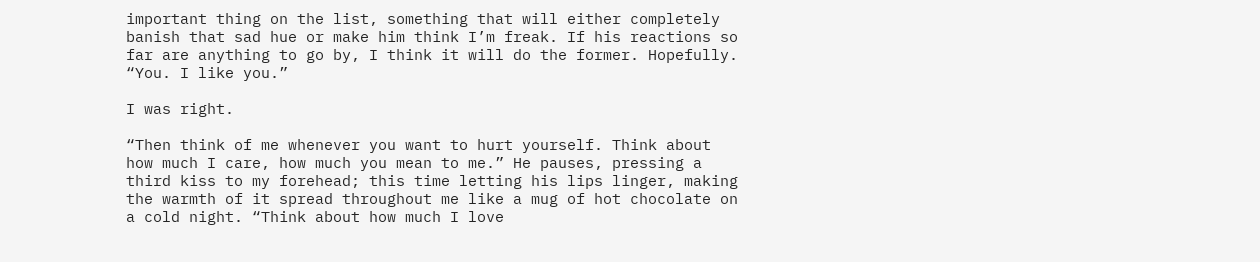important thing on the list, something that will either completely banish that sad hue or make him think I’m freak. If his reactions so far are anything to go by, I think it will do the former. Hopefully. “You. I like you.”

I was right.

“Then think of me whenever you want to hurt yourself. Think about how much I care, how much you mean to me.” He pauses, pressing a third kiss to my forehead; this time letting his lips linger, making the warmth of it spread throughout me like a mug of hot chocolate on a cold night. “Think about how much I love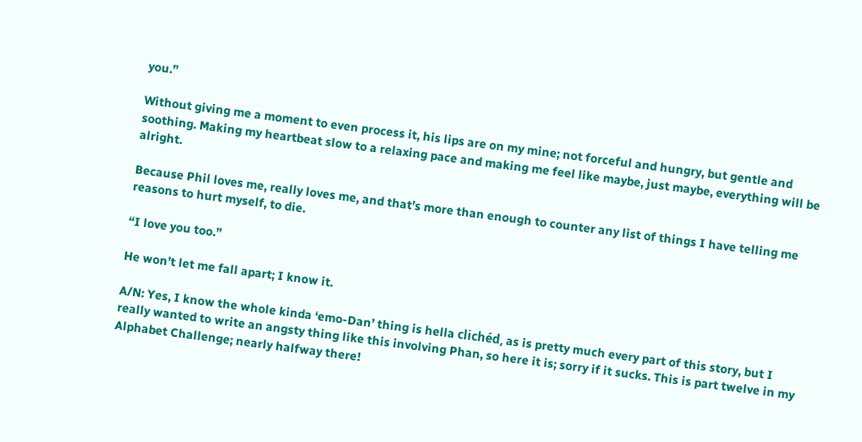you.”

Without giving me a moment to even process it, his lips are on my mine; not forceful and hungry, but gentle and soothing. Making my heartbeat slow to a relaxing pace and making me feel like maybe, just maybe, everything will be alright.

Because Phil loves me, really loves me, and that’s more than enough to counter any list of things I have telling me reasons to hurt myself, to die.

“I love you too.”

He won’t let me fall apart; I know it.

A/N: Yes, I know the whole kinda ‘emo-Dan’ thing is hella clichéd, as is pretty much every part of this story, but I really wanted to write an angsty thing like this involving Phan, so here it is; sorry if it sucks. This is part twelve in my Alphabet Challenge; nearly halfway there!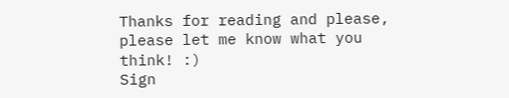Thanks for reading and please, please let me know what you think! :)
Sign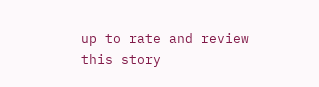up to rate and review this story